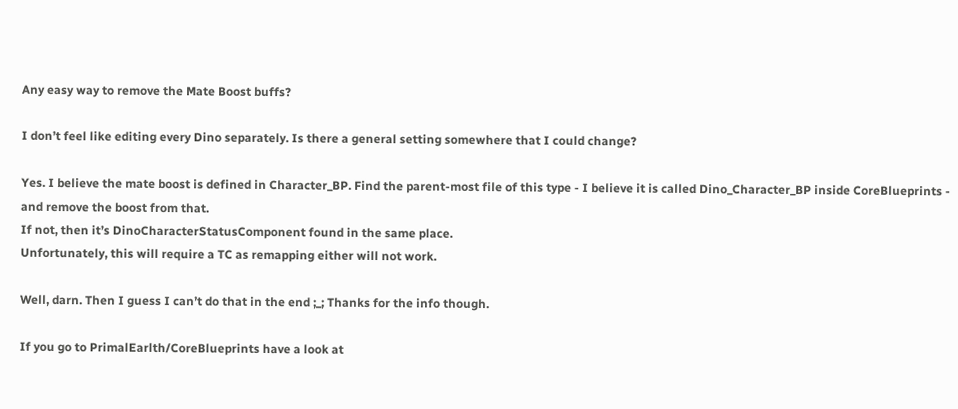Any easy way to remove the Mate Boost buffs?

I don’t feel like editing every Dino separately. Is there a general setting somewhere that I could change?

Yes. I believe the mate boost is defined in Character_BP. Find the parent-most file of this type - I believe it is called Dino_Character_BP inside CoreBlueprints - and remove the boost from that.
If not, then it’s DinoCharacterStatusComponent found in the same place.
Unfortunately, this will require a TC as remapping either will not work.

Well, darn. Then I guess I can’t do that in the end ;_; Thanks for the info though.

If you go to PrimalEarlth/CoreBlueprints have a look at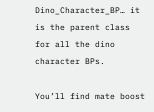Dino_Character_BP… it is the parent class for all the dino character BPs.

You’ll find mate boost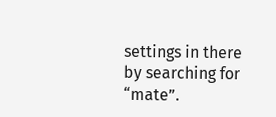settings in there by searching for “mate”.